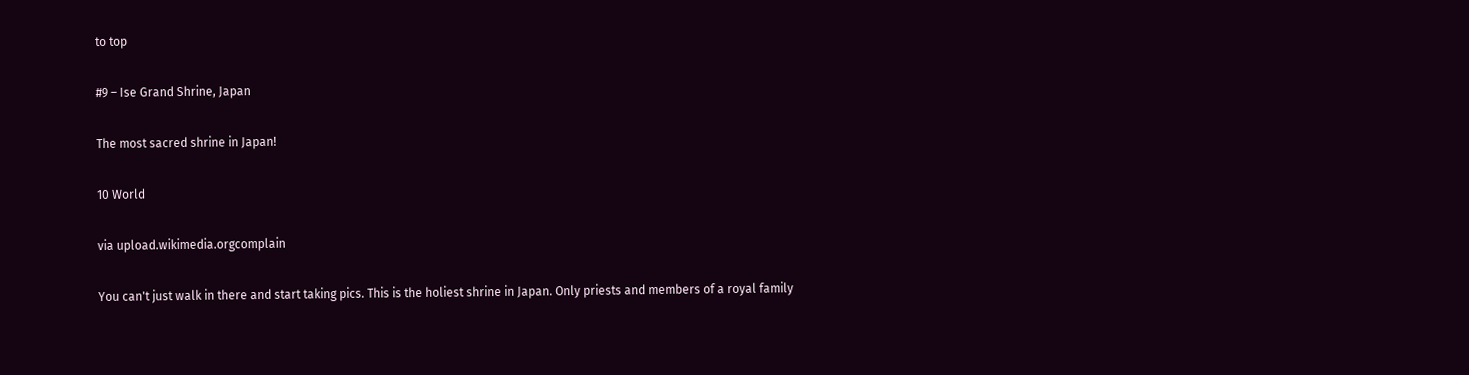to top

#9 – Ise Grand Shrine, Japan

The most sacred shrine in Japan!

10 World

via upload.wikimedia.orgcomplain

You can't just walk in there and start taking pics. This is the holiest shrine in Japan. Only priests and members of a royal family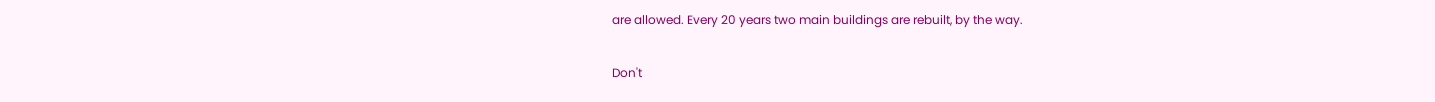are allowed. Every 20 years two main buildings are rebuilt, by the way.

Don't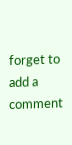forget to add a comment